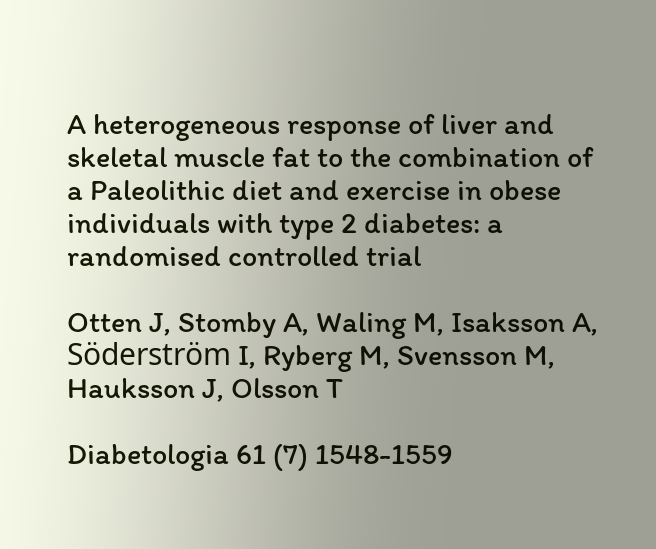A heterogeneous response of liver and skeletal muscle fat to the combination of a Paleolithic diet and exercise in obese individuals with type 2 diabetes: a randomised controlled trial

Otten J, Stomby A, Waling M, Isaksson A, Söderström I, Ryberg M, Svensson M, Hauksson J, Olsson T

Diabetologia 61 (7) 1548-1559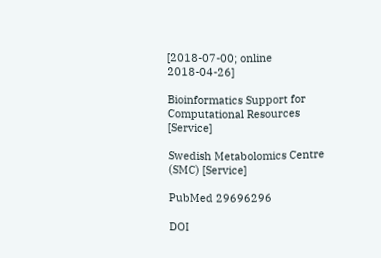[2018-07-00; online 2018-04-26]

Bioinformatics Support for Computational Resources [Service]

Swedish Metabolomics Centre (SMC) [Service]

PubMed 29696296

DOI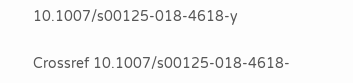10.1007/s00125-018-4618-y

Crossref 10.1007/s00125-018-4618-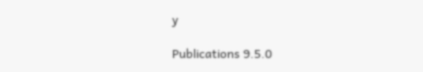y

Publications 9.5.0